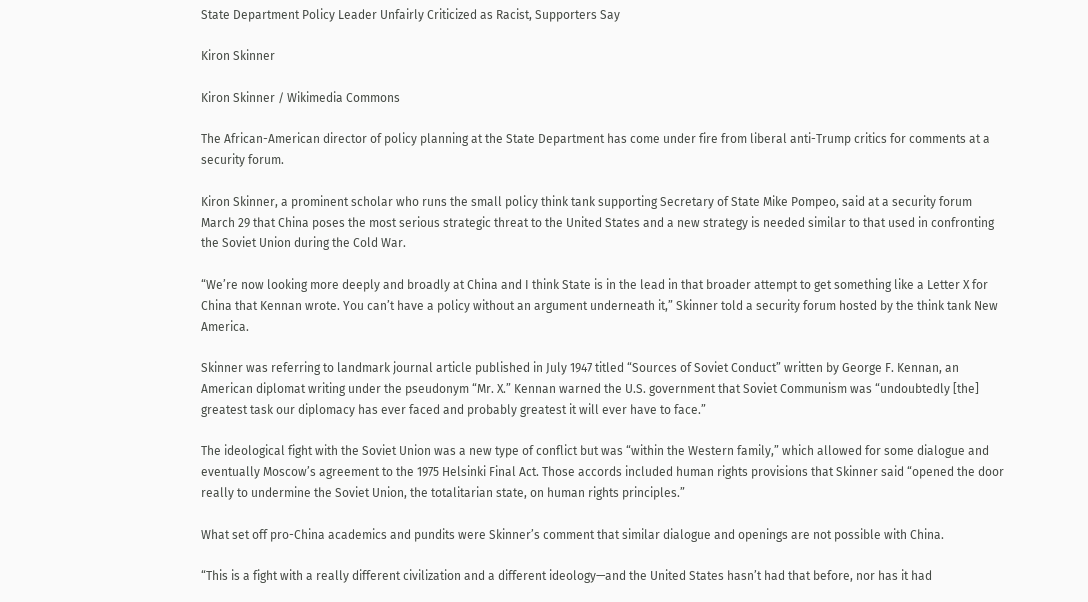State Department Policy Leader Unfairly Criticized as Racist, Supporters Say

Kiron Skinner

Kiron Skinner / Wikimedia Commons

The African-American director of policy planning at the State Department has come under fire from liberal anti-Trump critics for comments at a security forum.

Kiron Skinner, a prominent scholar who runs the small policy think tank supporting Secretary of State Mike Pompeo, said at a security forum March 29 that China poses the most serious strategic threat to the United States and a new strategy is needed similar to that used in confronting the Soviet Union during the Cold War.

“We’re now looking more deeply and broadly at China and I think State is in the lead in that broader attempt to get something like a Letter X for China that Kennan wrote. You can’t have a policy without an argument underneath it,” Skinner told a security forum hosted by the think tank New America.

Skinner was referring to landmark journal article published in July 1947 titled “Sources of Soviet Conduct” written by George F. Kennan, an American diplomat writing under the pseudonym “Mr. X.” Kennan warned the U.S. government that Soviet Communism was “undoubtedly [the] greatest task our diplomacy has ever faced and probably greatest it will ever have to face.”

The ideological fight with the Soviet Union was a new type of conflict but was “within the Western family,” which allowed for some dialogue and eventually Moscow’s agreement to the 1975 Helsinki Final Act. Those accords included human rights provisions that Skinner said “opened the door really to undermine the Soviet Union, the totalitarian state, on human rights principles.”

What set off pro-China academics and pundits were Skinner’s comment that similar dialogue and openings are not possible with China.

“This is a fight with a really different civilization and a different ideology—and the United States hasn’t had that before, nor has it had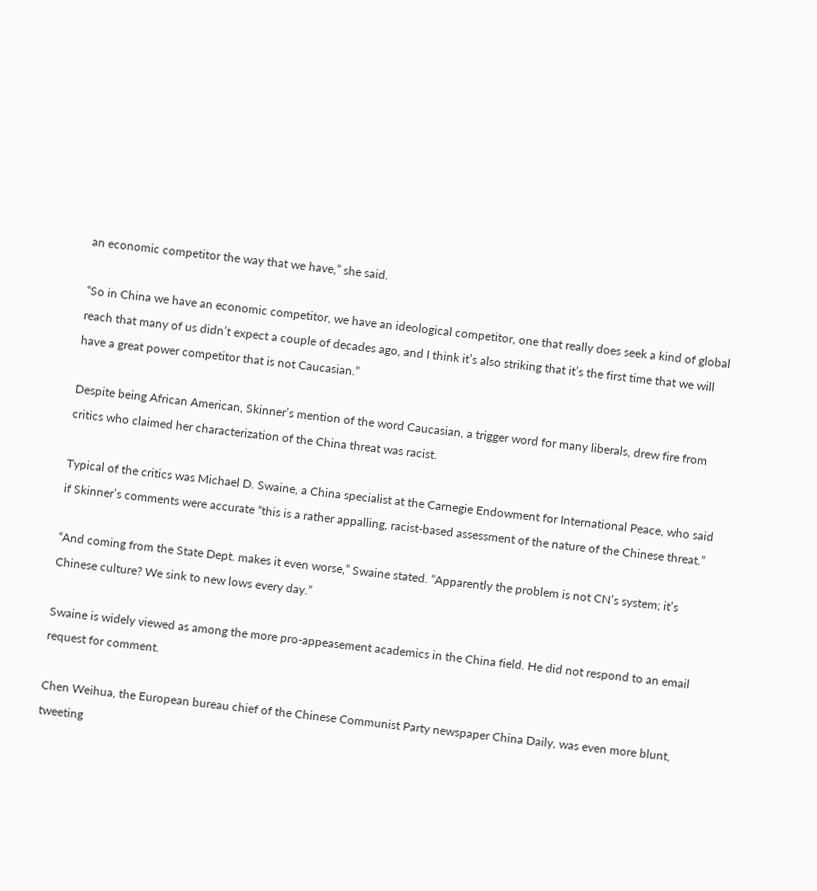an economic competitor the way that we have,” she said.

“So in China we have an economic competitor, we have an ideological competitor, one that really does seek a kind of global reach that many of us didn’t expect a couple of decades ago, and I think it’s also striking that it’s the first time that we will have a great power competitor that is not Caucasian.”

Despite being African American, Skinner’s mention of the word Caucasian, a trigger word for many liberals, drew fire from critics who claimed her characterization of the China threat was racist.

Typical of the critics was Michael D. Swaine, a China specialist at the Carnegie Endowment for International Peace, who said if Skinner’s comments were accurate “this is a rather appalling, racist-based assessment of the nature of the Chinese threat.”

“And coming from the State Dept. makes it even worse,” Swaine stated. “Apparently the problem is not CN’s system; it’s Chinese culture? We sink to new lows every day.”

Swaine is widely viewed as among the more pro-appeasement academics in the China field. He did not respond to an email request for comment.

Chen Weihua, the European bureau chief of the Chinese Communist Party newspaper China Daily, was even more blunt, tweeting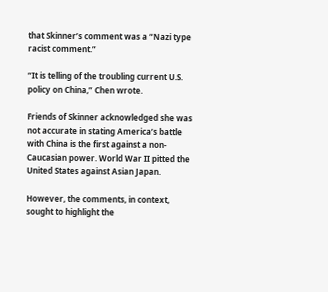that Skinner’s comment was a “Nazi type racist comment.”

“It is telling of the troubling current U.S. policy on China,” Chen wrote.

Friends of Skinner acknowledged she was not accurate in stating America’s battle with China is the first against a non-Caucasian power. World War II pitted the United States against Asian Japan.

However, the comments, in context, sought to highlight the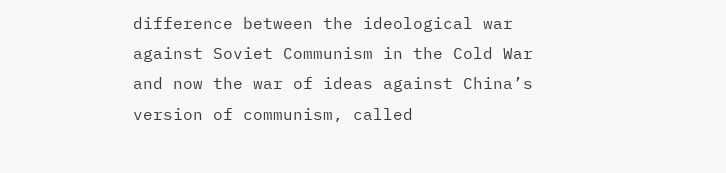difference between the ideological war against Soviet Communism in the Cold War and now the war of ideas against China’s version of communism, called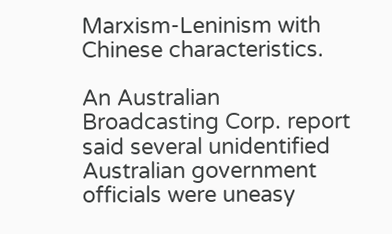Marxism-Leninism with Chinese characteristics.

An Australian Broadcasting Corp. report said several unidentified Australian government officials were uneasy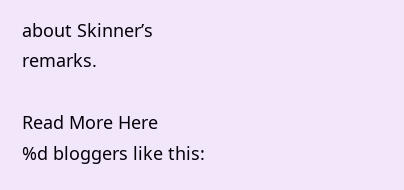about Skinner’s remarks.

Read More Here
%d bloggers like this: